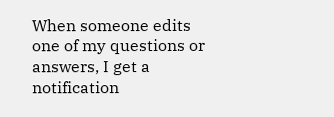When someone edits one of my questions or answers, I get a notification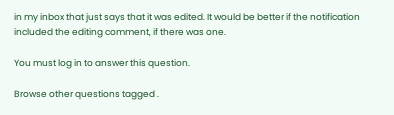in my inbox that just says that it was edited. It would be better if the notification included the editing comment, if there was one.

You must log in to answer this question.

Browse other questions tagged .